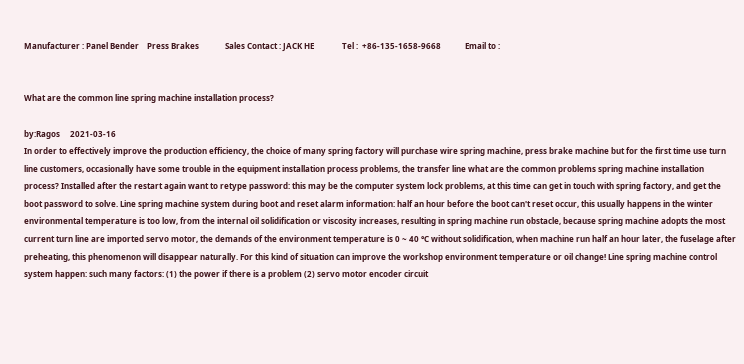Manufacturer : Panel Bender    Press Brakes             Sales Contact : JACK HE              Tel :  +86-135-1658-9668            Email to :


What are the common line spring machine installation process?

by:Ragos     2021-03-16
In order to effectively improve the production efficiency, the choice of many spring factory will purchase wire spring machine, press brake machine but for the first time use turn line customers, occasionally have some trouble in the equipment installation process problems, the transfer line what are the common problems spring machine installation process? Installed after the restart again want to retype password: this may be the computer system lock problems, at this time can get in touch with spring factory, and get the boot password to solve. Line spring machine system during boot and reset alarm information: half an hour before the boot can't reset occur, this usually happens in the winter environmental temperature is too low, from the internal oil solidification or viscosity increases, resulting in spring machine run obstacle, because spring machine adopts the most current turn line are imported servo motor, the demands of the environment temperature is 0 ~ 40 ℃ without solidification, when machine run half an hour later, the fuselage after preheating, this phenomenon will disappear naturally. For this kind of situation can improve the workshop environment temperature or oil change! Line spring machine control system happen: such many factors: (1) the power if there is a problem (2) servo motor encoder circuit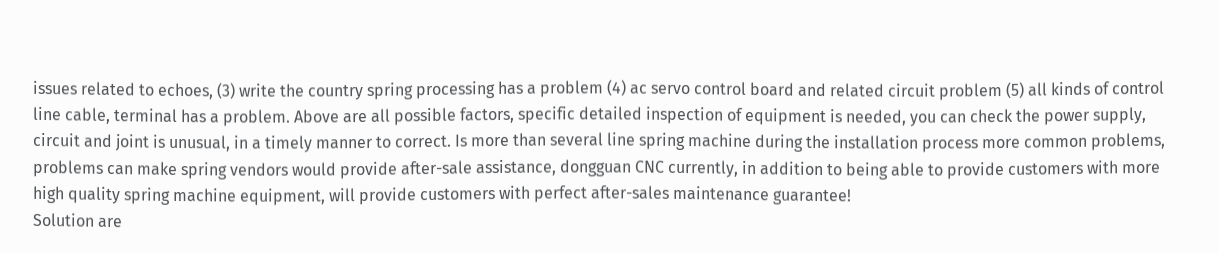issues related to echoes, (3) write the country spring processing has a problem (4) ac servo control board and related circuit problem (5) all kinds of control line cable, terminal has a problem. Above are all possible factors, specific detailed inspection of equipment is needed, you can check the power supply, circuit and joint is unusual, in a timely manner to correct. Is more than several line spring machine during the installation process more common problems, problems can make spring vendors would provide after-sale assistance, dongguan CNC currently, in addition to being able to provide customers with more high quality spring machine equipment, will provide customers with perfect after-sales maintenance guarantee!
Solution are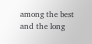among the best and the long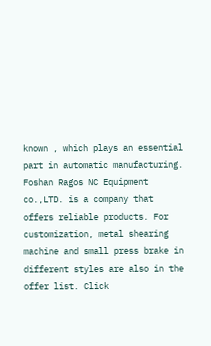known , which plays an essential part in automatic manufacturing.
Foshan Ragos NC Equipment co.,LTD. is a company that offers reliable products. For customization, metal shearing machine and small press brake in different styles are also in the offer list. Click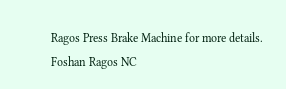Ragos Press Brake Machine for more details.
Foshan Ragos NC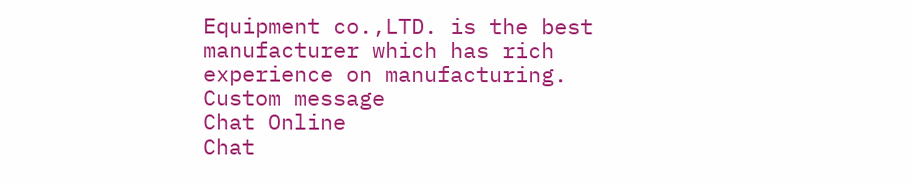Equipment co.,LTD. is the best manufacturer which has rich experience on manufacturing.
Custom message
Chat Online
Chat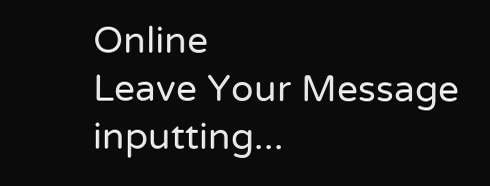Online
Leave Your Message inputting...